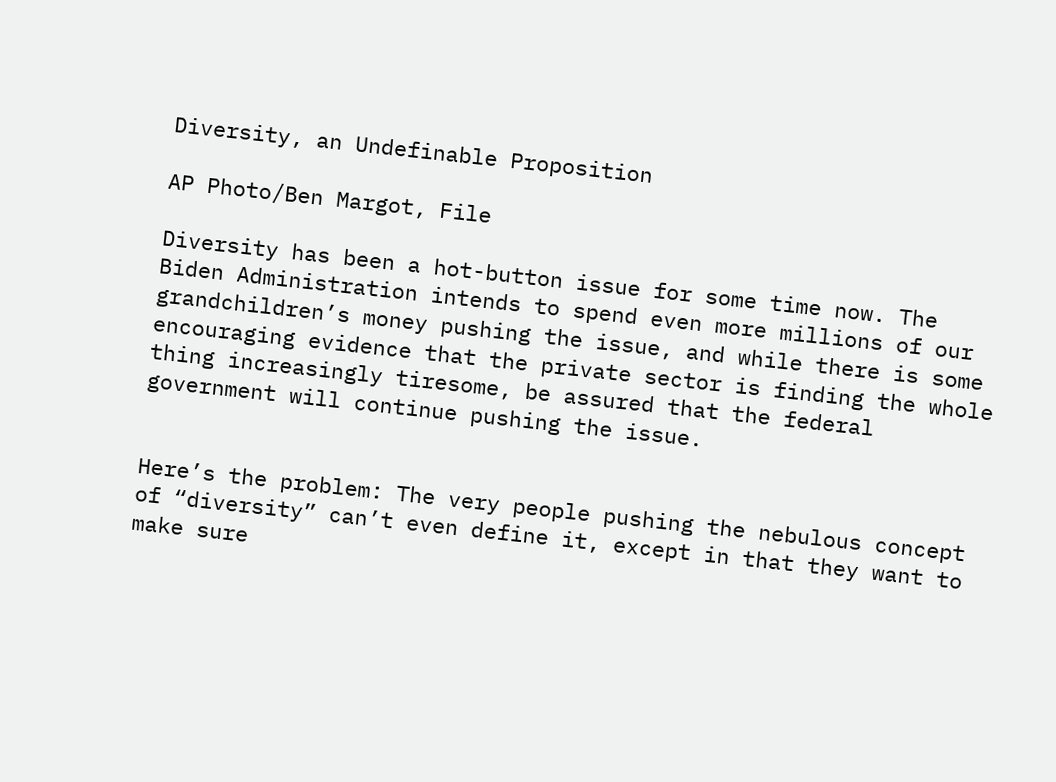Diversity, an Undefinable Proposition

AP Photo/Ben Margot, File

Diversity has been a hot-button issue for some time now. The Biden Administration intends to spend even more millions of our grandchildren’s money pushing the issue, and while there is some encouraging evidence that the private sector is finding the whole thing increasingly tiresome, be assured that the federal government will continue pushing the issue.


Here’s the problem: The very people pushing the nebulous concept of “diversity” can’t even define it, except in that they want to make sure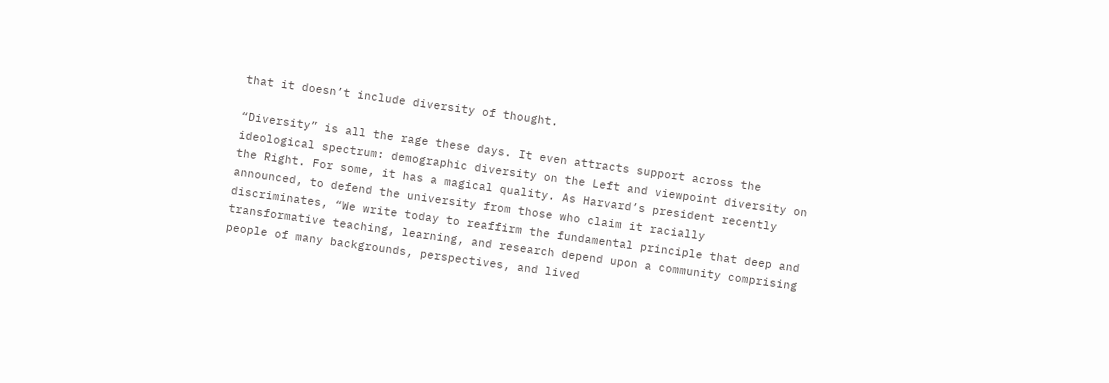that it doesn’t include diversity of thought.

“Diversity” is all the rage these days. It even attracts support across the ideological spectrum: demographic diversity on the Left and viewpoint diversity on the Right. For some, it has a magical quality. As Harvard’s president recently announced, to defend the university from those who claim it racially discriminates, “We write today to reaffirm the fundamental principle that deep and transformative teaching, learning, and research depend upon a community comprising people of many backgrounds, perspectives, and lived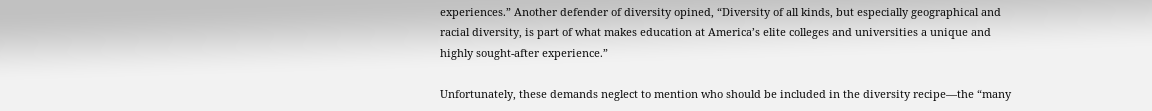experiences.” Another defender of diversity opined, “Diversity of all kinds, but especially geographical and racial diversity, is part of what makes education at America’s elite colleges and universities a unique and highly sought-after experience.”

Unfortunately, these demands neglect to mention who should be included in the diversity recipe—the “many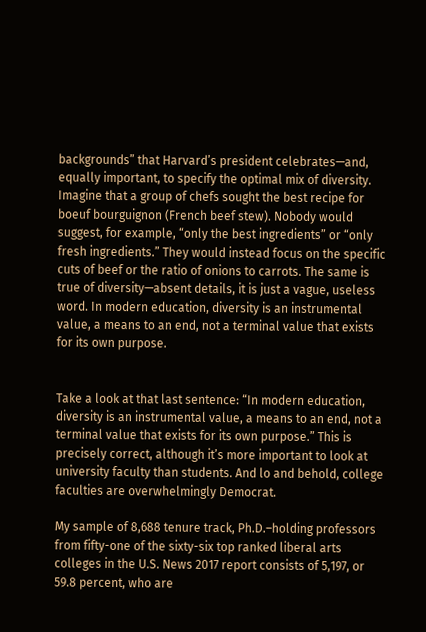backgrounds” that Harvard’s president celebrates—and, equally important, to specify the optimal mix of diversity. Imagine that a group of chefs sought the best recipe for boeuf bourguignon (French beef stew). Nobody would suggest, for example, “only the best ingredients” or “only fresh ingredients.” They would instead focus on the specific cuts of beef or the ratio of onions to carrots. The same is true of diversity—absent details, it is just a vague, useless word. In modern education, diversity is an instrumental value, a means to an end, not a terminal value that exists for its own purpose.


Take a look at that last sentence: “In modern education, diversity is an instrumental value, a means to an end, not a terminal value that exists for its own purpose.” This is precisely correct, although it’s more important to look at university faculty than students. And lo and behold, college faculties are overwhelmingly Democrat.

My sample of 8,688 tenure track, Ph.D.–holding professors from fifty-one of the sixty-six top ranked liberal arts colleges in the U.S. News 2017 report consists of 5,197, or 59.8 percent, who are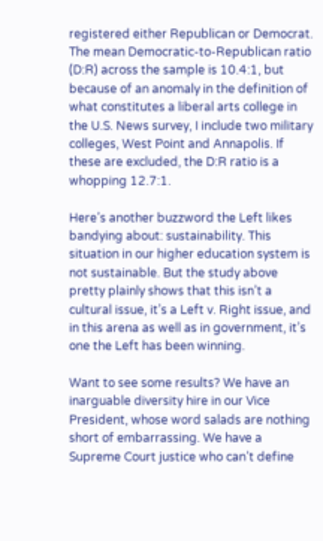registered either Republican or Democrat. The mean Democratic-to-Republican ratio (D:R) across the sample is 10.4:1, but because of an anomaly in the definition of what constitutes a liberal arts college in the U.S. News survey, I include two military colleges, West Point and Annapolis. If these are excluded, the D:R ratio is a whopping 12.7:1.

Here’s another buzzword the Left likes bandying about: sustainability. This situation in our higher education system is not sustainable. But the study above pretty plainly shows that this isn’t a cultural issue, it’s a Left v. Right issue, and in this arena as well as in government, it’s one the Left has been winning.

Want to see some results? We have an inarguable diversity hire in our Vice President, whose word salads are nothing short of embarrassing. We have a Supreme Court justice who can’t define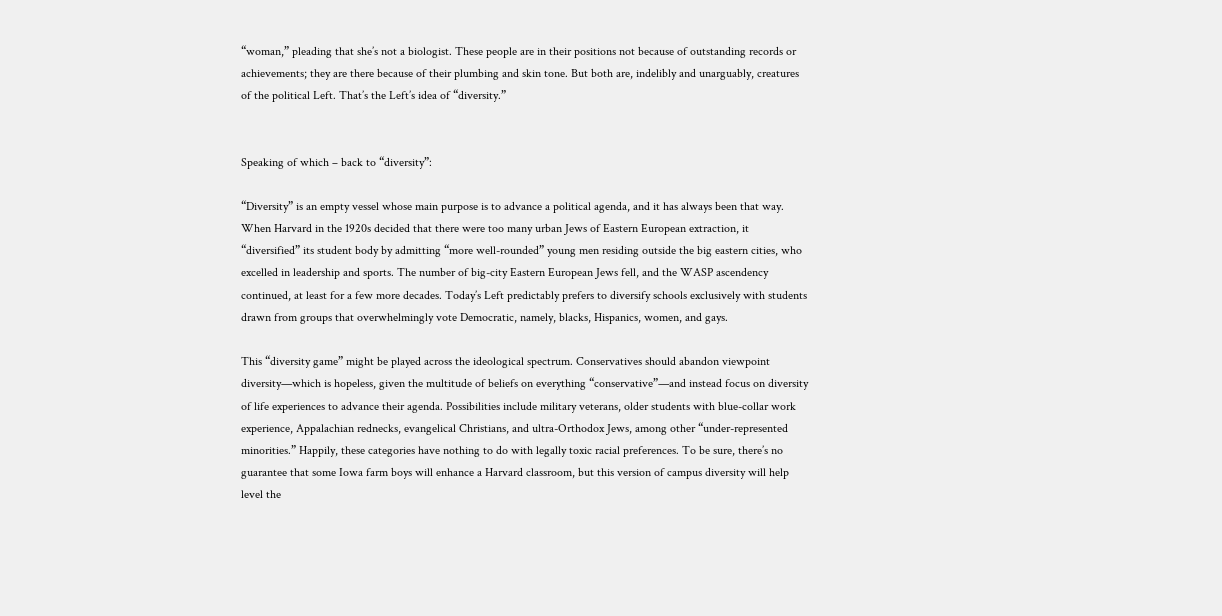“woman,” pleading that she’s not a biologist. These people are in their positions not because of outstanding records or achievements; they are there because of their plumbing and skin tone. But both are, indelibly and unarguably, creatures of the political Left. That’s the Left’s idea of “diversity.”


Speaking of which – back to “diversity”:

“Diversity” is an empty vessel whose main purpose is to advance a political agenda, and it has always been that way. When Harvard in the 1920s decided that there were too many urban Jews of Eastern European extraction, it “diversified” its student body by admitting “more well-rounded” young men residing outside the big eastern cities, who excelled in leadership and sports. The number of big-city Eastern European Jews fell, and the WASP ascendency continued, at least for a few more decades. Today’s Left predictably prefers to diversify schools exclusively with students drawn from groups that overwhelmingly vote Democratic, namely, blacks, Hispanics, women, and gays.

This “diversity game” might be played across the ideological spectrum. Conservatives should abandon viewpoint diversity—which is hopeless, given the multitude of beliefs on everything “conservative”—and instead focus on diversity of life experiences to advance their agenda. Possibilities include military veterans, older students with blue-collar work experience, Appalachian rednecks, evangelical Christians, and ultra-Orthodox Jews, among other “under-represented minorities.” Happily, these categories have nothing to do with legally toxic racial preferences. To be sure, there’s no guarantee that some Iowa farm boys will enhance a Harvard classroom, but this version of campus diversity will help level the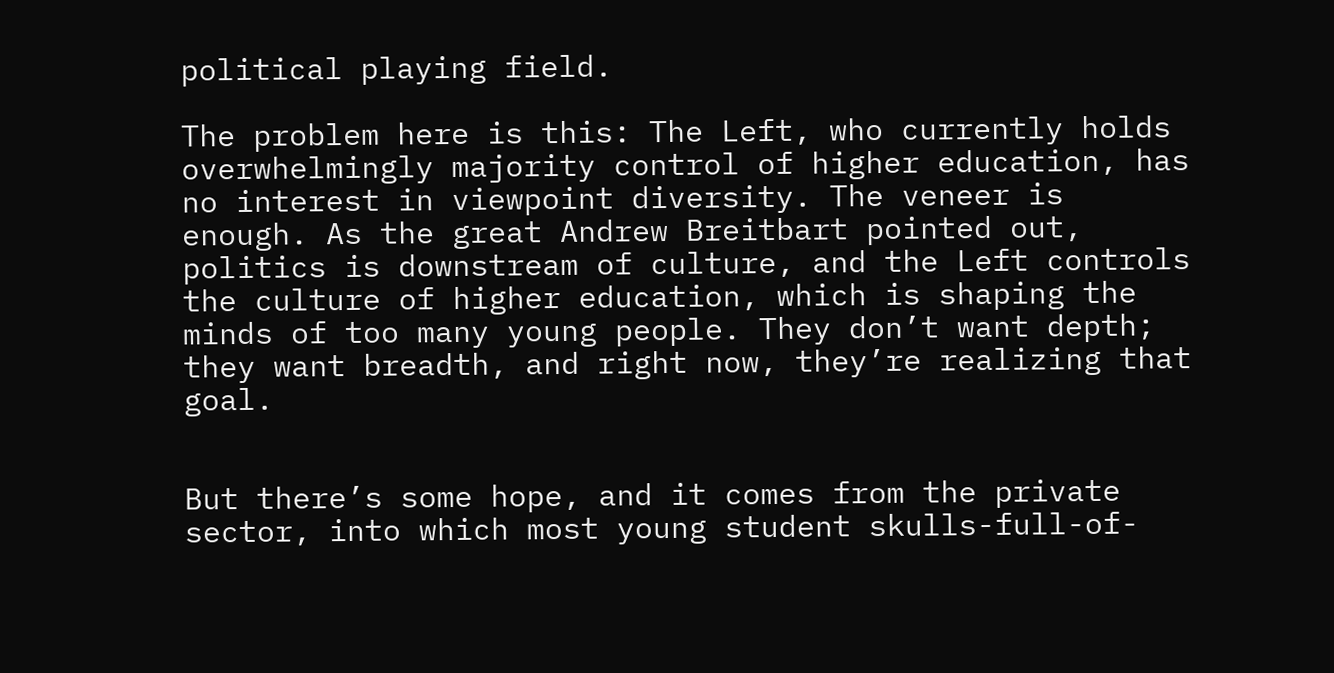political playing field.

The problem here is this: The Left, who currently holds overwhelmingly majority control of higher education, has no interest in viewpoint diversity. The veneer is enough. As the great Andrew Breitbart pointed out, politics is downstream of culture, and the Left controls the culture of higher education, which is shaping the minds of too many young people. They don’t want depth; they want breadth, and right now, they’re realizing that goal.


But there’s some hope, and it comes from the private sector, into which most young student skulls-full-of-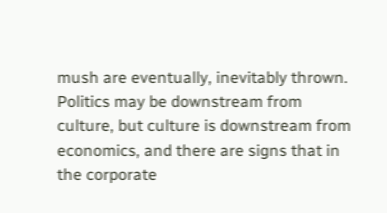mush are eventually, inevitably thrown. Politics may be downstream from culture, but culture is downstream from economics, and there are signs that in the corporate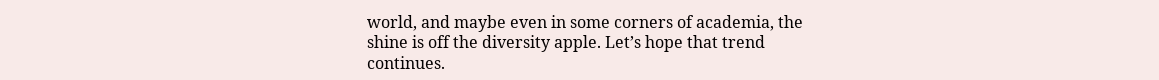world, and maybe even in some corners of academia, the shine is off the diversity apple. Let’s hope that trend continues.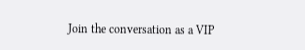Join the conversation as a VIP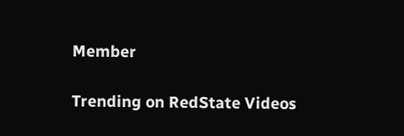Member

Trending on RedState Videos